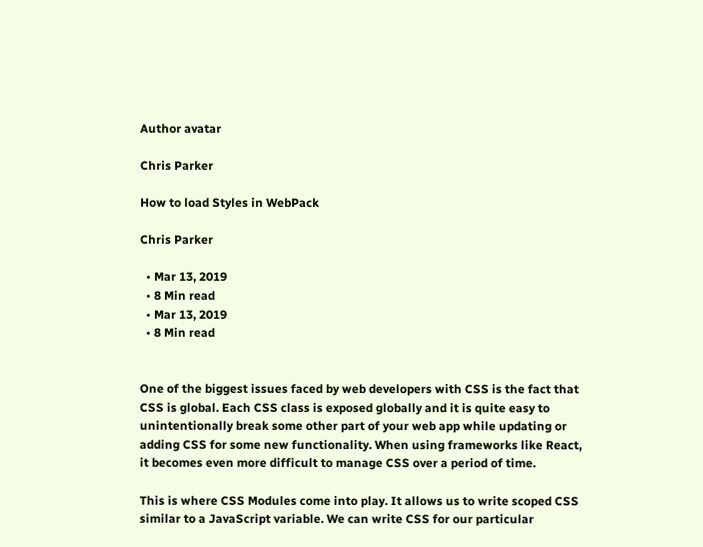Author avatar

Chris Parker

How to load Styles in WebPack

Chris Parker

  • Mar 13, 2019
  • 8 Min read
  • Mar 13, 2019
  • 8 Min read


One of the biggest issues faced by web developers with CSS is the fact that CSS is global. Each CSS class is exposed globally and it is quite easy to unintentionally break some other part of your web app while updating or adding CSS for some new functionality. When using frameworks like React, it becomes even more difficult to manage CSS over a period of time.

This is where CSS Modules come into play. It allows us to write scoped CSS similar to a JavaScript variable. We can write CSS for our particular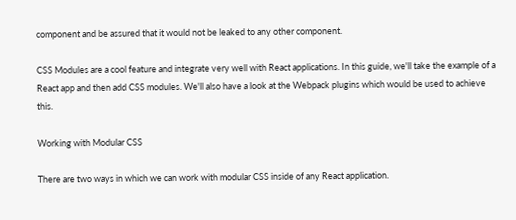component and be assured that it would not be leaked to any other component.

CSS Modules are a cool feature and integrate very well with React applications. In this guide, we'll take the example of a React app and then add CSS modules. We'll also have a look at the Webpack plugins which would be used to achieve this.

Working with Modular CSS

There are two ways in which we can work with modular CSS inside of any React application.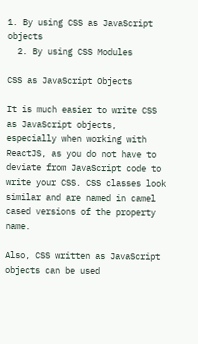1. By using CSS as JavaScript objects
  2. By using CSS Modules

CSS as JavaScript Objects

It is much easier to write CSS as JavaScript objects, especially when working with ReactJS, as you do not have to deviate from JavaScript code to write your CSS. CSS classes look similar and are named in camel cased versions of the property name.

Also, CSS written as JavaScript objects can be used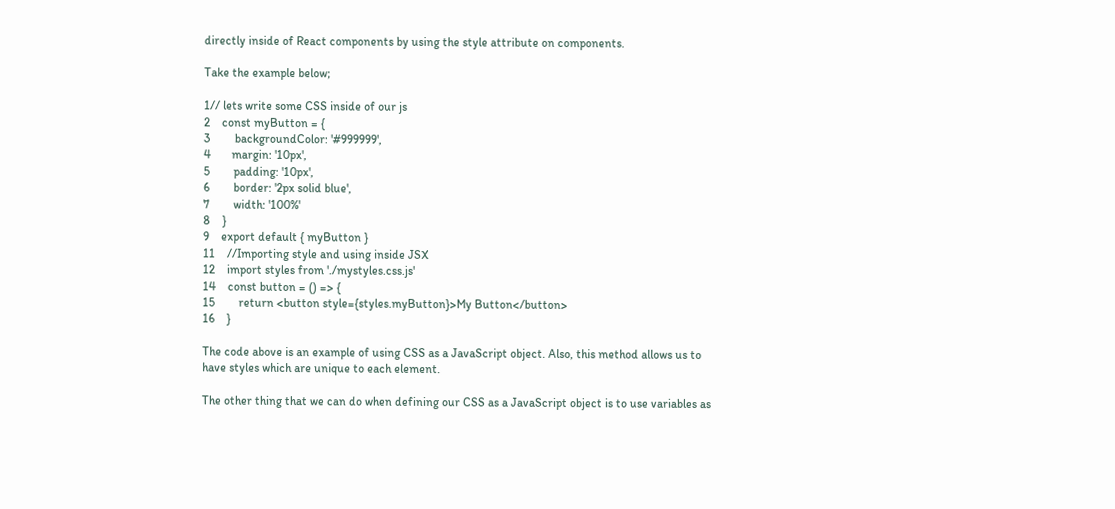directly inside of React components by using the style attribute on components.

Take the example below;

1// lets write some CSS inside of our js
2    const myButton = {
3        backgroundColor: '#999999',
4       margin: '10px',
5        padding: '10px',
6        border: '2px solid blue',
7        width: '100%'
8    }
9    export default { myButton }
11    //Importing style and using inside JSX
12    import styles from './mystyles.css.js'
14    const button = () => {
15        return <button style={styles.myButton}>My Button</button>
16    }

The code above is an example of using CSS as a JavaScript object. Also, this method allows us to have styles which are unique to each element.

The other thing that we can do when defining our CSS as a JavaScript object is to use variables as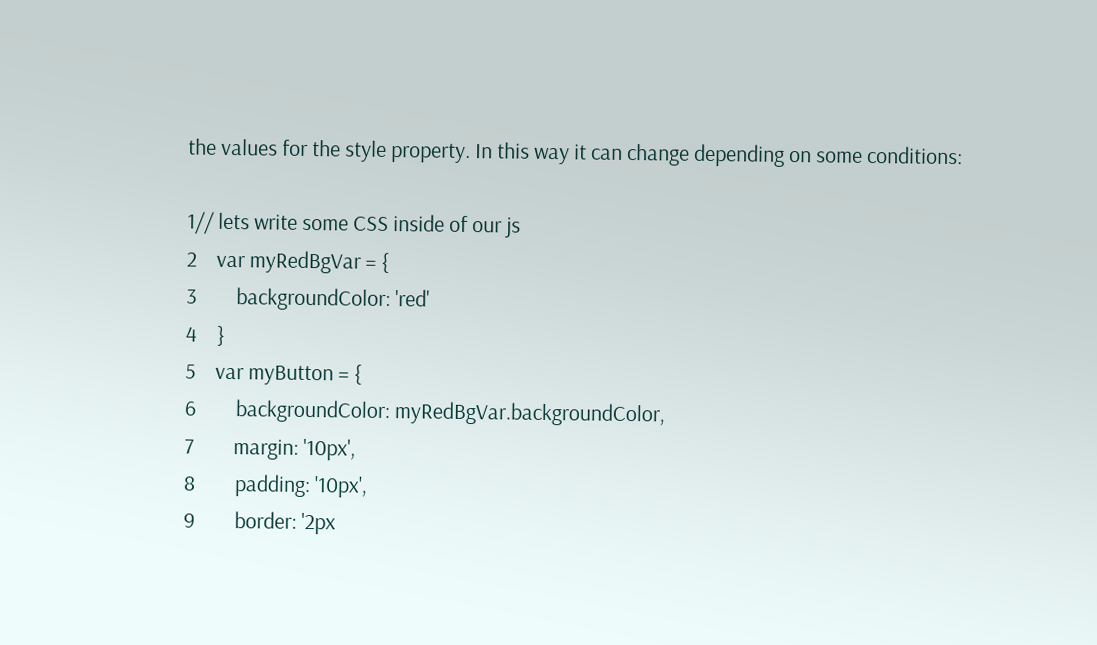the values for the style property. In this way it can change depending on some conditions:

1// lets write some CSS inside of our js
2    var myRedBgVar = {
3        backgroundColor: 'red'
4    }
5    var myButton = {
6        backgroundColor: myRedBgVar.backgroundColor,
7        margin: '10px',
8        padding: '10px',
9        border: '2px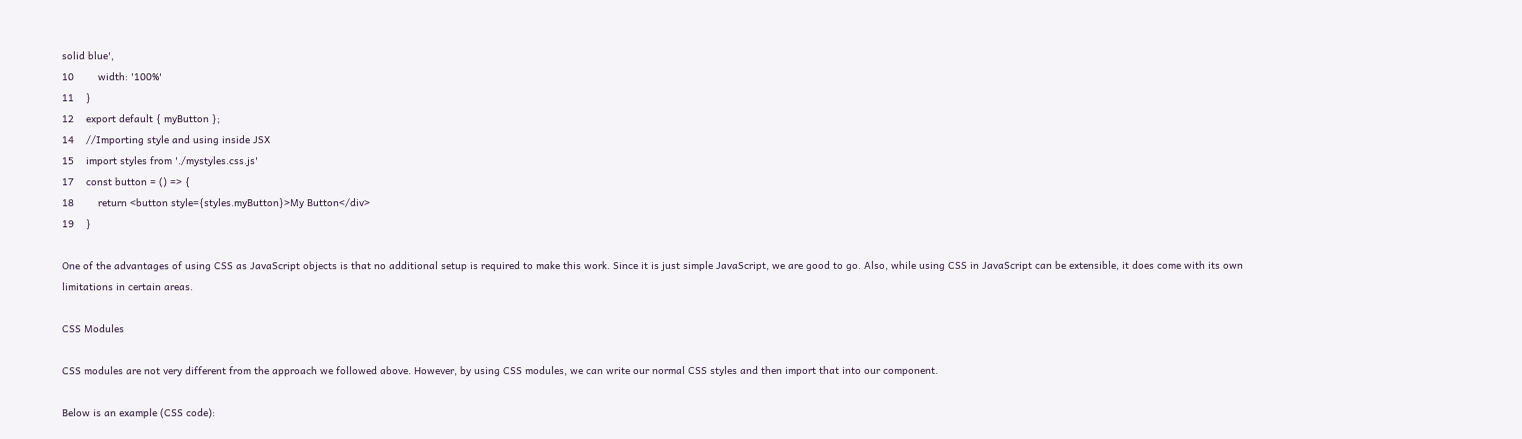solid blue',
10        width: '100%'
11    }
12    export default { myButton };
14    //Importing style and using inside JSX
15    import styles from './mystyles.css.js'
17    const button = () => {
18        return <button style={styles.myButton}>My Button</div>
19    }

One of the advantages of using CSS as JavaScript objects is that no additional setup is required to make this work. Since it is just simple JavaScript, we are good to go. Also, while using CSS in JavaScript can be extensible, it does come with its own limitations in certain areas.

CSS Modules

CSS modules are not very different from the approach we followed above. However, by using CSS modules, we can write our normal CSS styles and then import that into our component.

Below is an example (CSS code):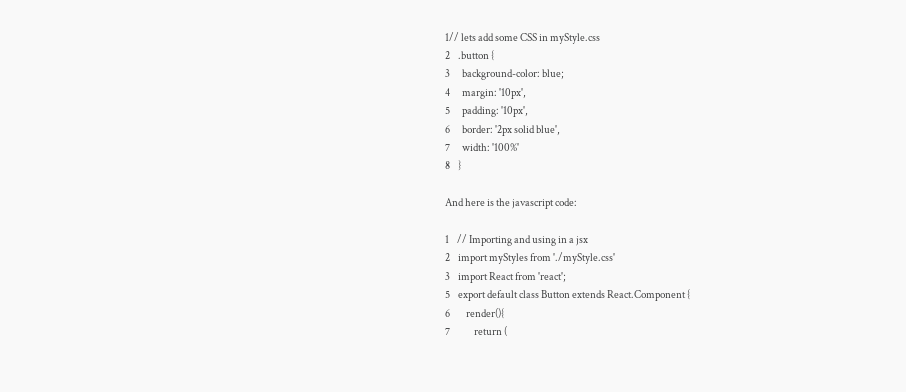1// lets add some CSS in myStyle.css
2    .button {
3      background-color: blue;
4      margin: '10px',
5      padding: '10px',
6      border: '2px solid blue',
7      width: '100%'
8    }

And here is the javascript code:

1    // Importing and using in a jsx
2    import myStyles from './myStyle.css'
3    import React from 'react';
5    export default class Button extends React.Component {
6        render(){
7            return (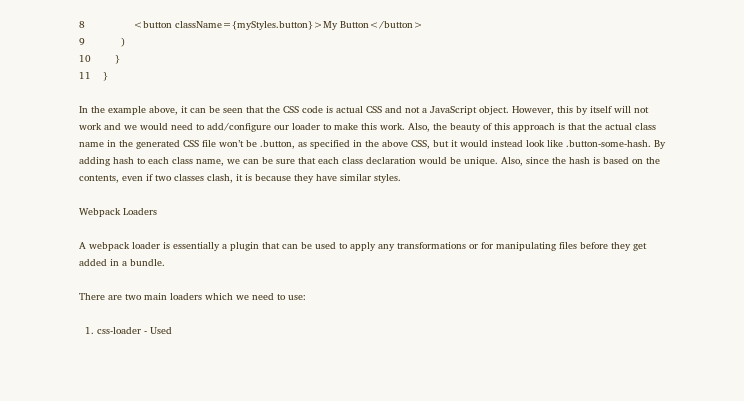8                <button className={myStyles.button}>My Button</button>
9            )
10        }
11    }

In the example above, it can be seen that the CSS code is actual CSS and not a JavaScript object. However, this by itself will not work and we would need to add/configure our loader to make this work. Also, the beauty of this approach is that the actual class name in the generated CSS file won’t be .button, as specified in the above CSS, but it would instead look like .button-some-hash. By adding hash to each class name, we can be sure that each class declaration would be unique. Also, since the hash is based on the contents, even if two classes clash, it is because they have similar styles.

Webpack Loaders

A webpack loader is essentially a plugin that can be used to apply any transformations or for manipulating files before they get added in a bundle.

There are two main loaders which we need to use:

  1. css-loader - Used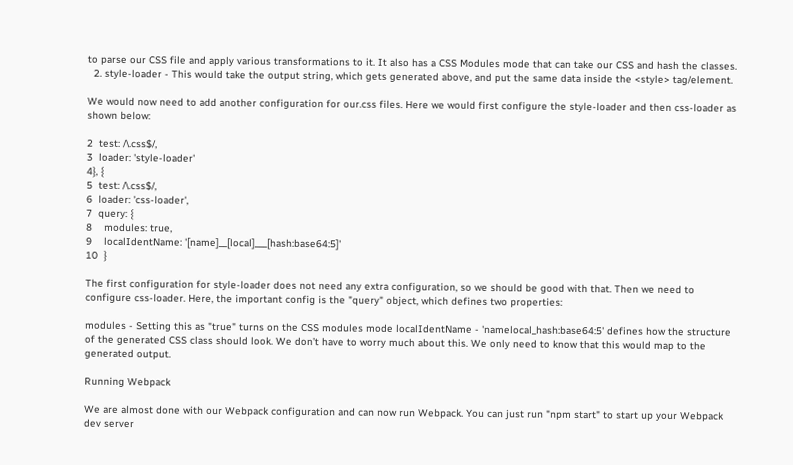to parse our CSS file and apply various transformations to it. It also has a CSS Modules mode that can take our CSS and hash the classes.
  2. style-loader - This would take the output string, which gets generated above, and put the same data inside the <style> tag/element.

We would now need to add another configuration for our.css files. Here we would first configure the style-loader and then css-loader as shown below:

2  test: /\.css$/,
3  loader: 'style-loader'
4}, {
5  test: /\.css$/,
6  loader: 'css-loader',
7  query: {
8    modules: true,
9    localIdentName: '[name]__[local]___[hash:base64:5]'
10  }

The first configuration for style-loader does not need any extra configuration, so we should be good with that. Then we need to configure css-loader. Here, the important config is the "query" object, which defines two properties:

modules - Setting this as "true" turns on the CSS modules mode localIdentName - 'namelocal_hash:base64:5' defines how the structure of the generated CSS class should look. We don’t have to worry much about this. We only need to know that this would map to the generated output.

Running Webpack

We are almost done with our Webpack configuration and can now run Webpack. You can just run "npm start" to start up your Webpack dev server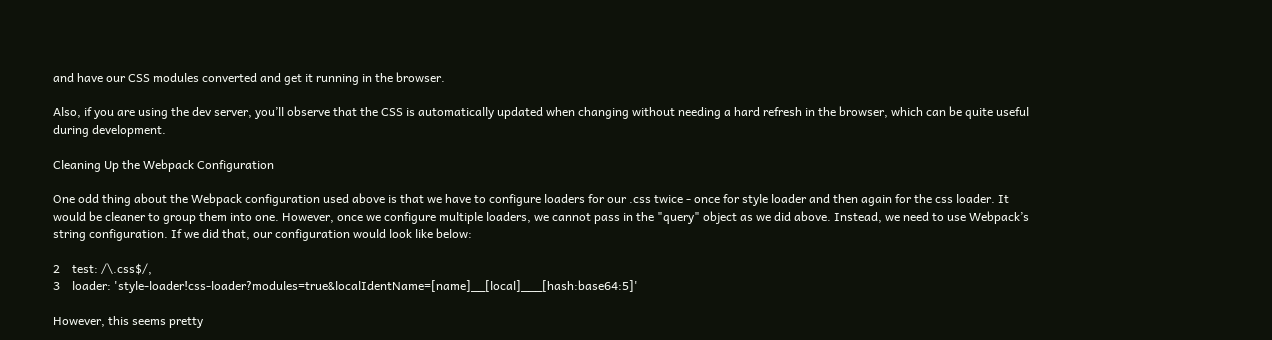and have our CSS modules converted and get it running in the browser.

Also, if you are using the dev server, you’ll observe that the CSS is automatically updated when changing without needing a hard refresh in the browser, which can be quite useful during development.

Cleaning Up the Webpack Configuration

One odd thing about the Webpack configuration used above is that we have to configure loaders for our .css twice - once for style loader and then again for the css loader. It would be cleaner to group them into one. However, once we configure multiple loaders, we cannot pass in the "query" object as we did above. Instead, we need to use Webpack’s string configuration. If we did that, our configuration would look like below:

2    test: /\.css$/,
3    loader: 'style-loader!css-loader?modules=true&localIdentName=[name]__[local]___[hash:base64:5]'

However, this seems pretty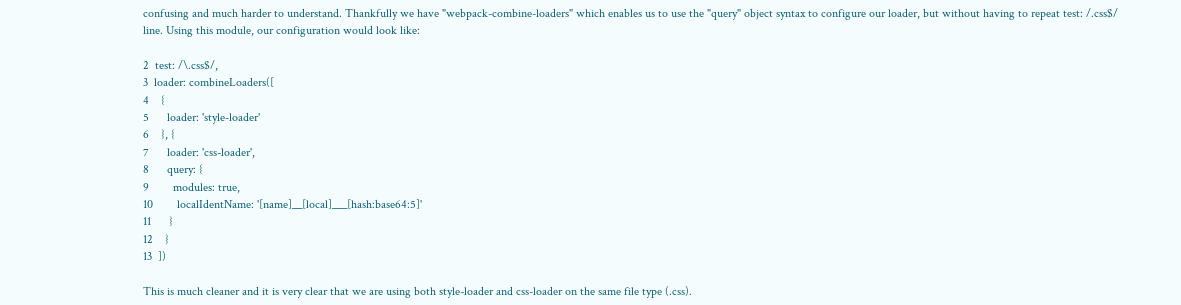confusing and much harder to understand. Thankfully we have "webpack-combine-loaders" which enables us to use the "query" object syntax to configure our loader, but without having to repeat test: /.css$/ line. Using this module, our configuration would look like:

2  test: /\.css$/,
3  loader: combineLoaders([
4    {
5      loader: 'style-loader'
6    }, {
7      loader: 'css-loader',
8      query: {
9        modules: true,
10        localIdentName: '[name]__[local]___[hash:base64:5]'
11      }
12    }
13  ])

This is much cleaner and it is very clear that we are using both style-loader and css-loader on the same file type (.css).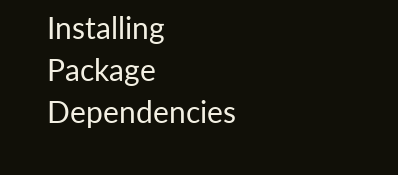Installing Package Dependencies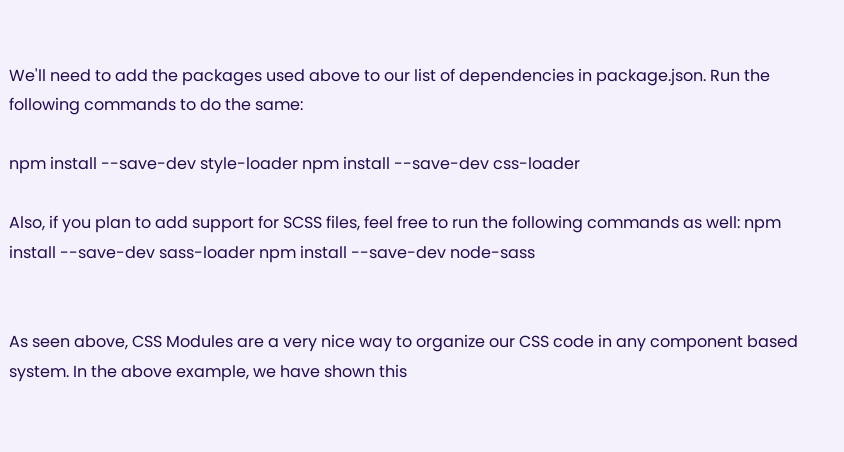We'll need to add the packages used above to our list of dependencies in package.json. Run the following commands to do the same:

npm install --save-dev style-loader npm install --save-dev css-loader

Also, if you plan to add support for SCSS files, feel free to run the following commands as well: npm install --save-dev sass-loader npm install --save-dev node-sass


As seen above, CSS Modules are a very nice way to organize our CSS code in any component based system. In the above example, we have shown this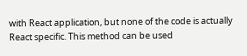with React application, but none of the code is actually React specific. This method can be used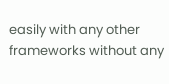easily with any other frameworks without any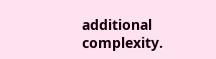additional complexity.